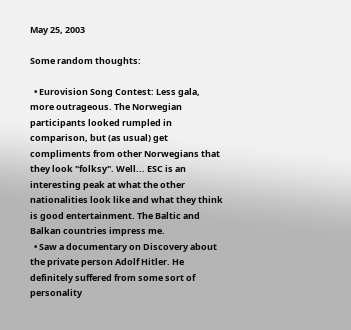May 25, 2003

Some random thoughts:

  • Eurovision Song Contest: Less gala, more outrageous. The Norwegian participants looked rumpled in comparison, but (as usual) get compliments from other Norwegians that they look "folksy". Well... ESC is an interesting peak at what the other nationalities look like and what they think is good entertainment. The Baltic and Balkan countries impress me.
  • Saw a documentary on Discovery about the private person Adolf Hitler. He definitely suffered from some sort of personality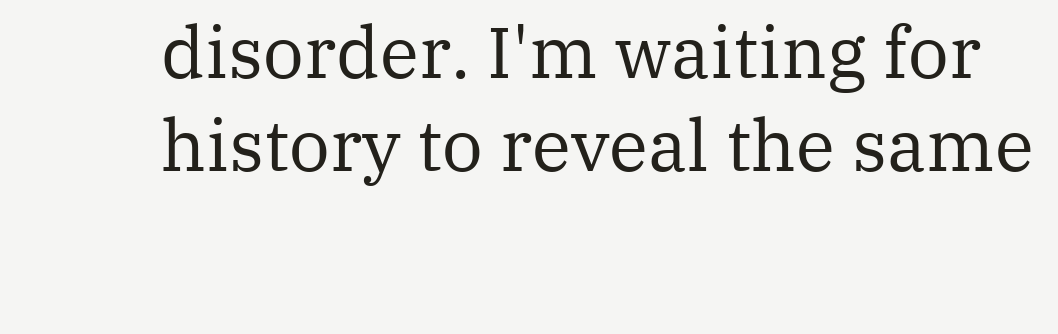disorder. I'm waiting for history to reveal the same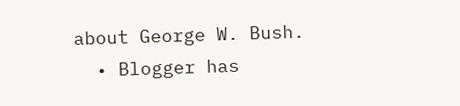about George W. Bush.
  • Blogger has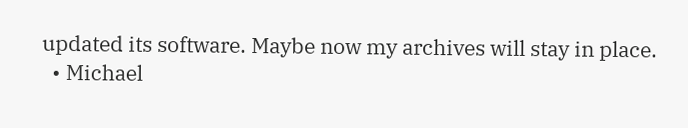updated its software. Maybe now my archives will stay in place.
  • Michael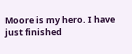Moore is my hero. I have just finished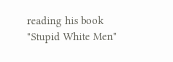reading his book "Stupid White Men"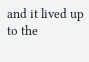and it lived up to the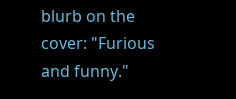blurb on the cover: "Furious and funny."